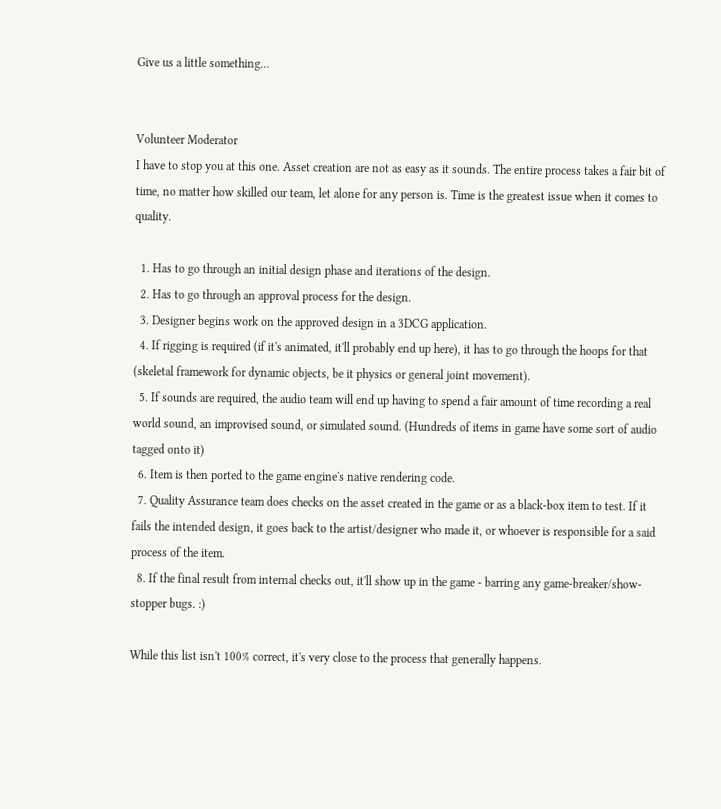Give us a little something...


Volunteer Moderator
I have to stop you at this one. Asset creation are not as easy as it sounds. The entire process takes a fair bit of time, no matter how skilled our team, let alone for any person is. Time is the greatest issue when it comes to quality.

  1. Has to go through an initial design phase and iterations of the design.
  2. Has to go through an approval process for the design.
  3. Designer begins work on the approved design in a 3DCG application.
  4. If rigging is required (if it's animated, it'll probably end up here), it has to go through the hoops for that (skeletal framework for dynamic objects, be it physics or general joint movement).
  5. If sounds are required, the audio team will end up having to spend a fair amount of time recording a real world sound, an improvised sound, or simulated sound. (Hundreds of items in game have some sort of audio tagged onto it)
  6. Item is then ported to the game engine's native rendering code.
  7. Quality Assurance team does checks on the asset created in the game or as a black-box item to test. If it fails the intended design, it goes back to the artist/designer who made it, or whoever is responsible for a said process of the item.
  8. If the final result from internal checks out, it'll show up in the game - barring any game-breaker/show-stopper bugs. :)

While this list isn't 100% correct, it's very close to the process that generally happens.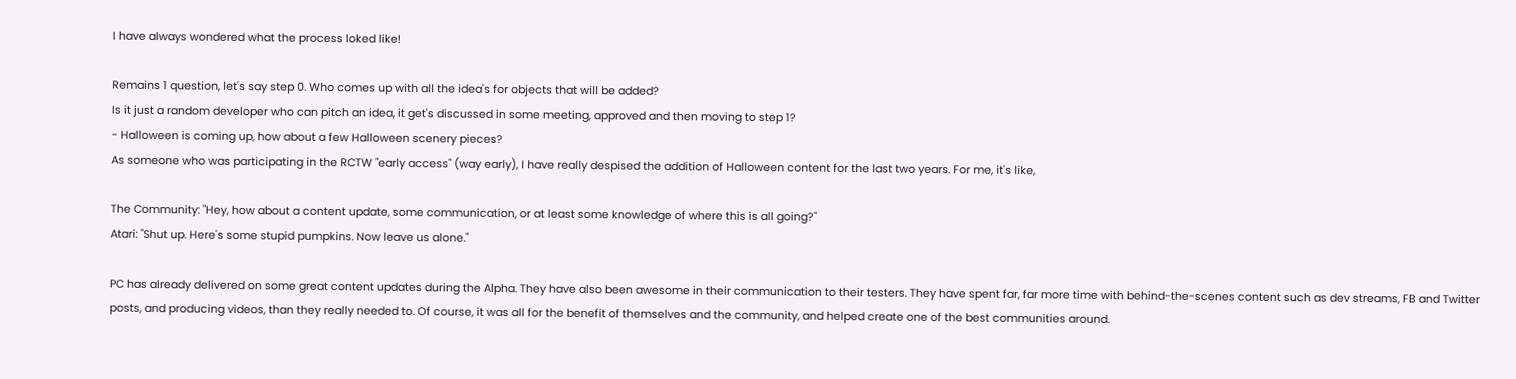I have always wondered what the process loked like!

Remains 1 question, let's say step 0. Who comes up with all the idea's for objects that will be added?
Is it just a random developer who can pitch an idea, it get's discussed in some meeting, approved and then moving to step 1?
- Halloween is coming up, how about a few Halloween scenery pieces?
As someone who was participating in the RCTW "early access" (way early), I have really despised the addition of Halloween content for the last two years. For me, it's like,

The Community: "Hey, how about a content update, some communication, or at least some knowledge of where this is all going?"
Atari: "Shut up. Here's some stupid pumpkins. Now leave us alone."

PC has already delivered on some great content updates during the Alpha. They have also been awesome in their communication to their testers. They have spent far, far more time with behind-the-scenes content such as dev streams, FB and Twitter posts, and producing videos, than they really needed to. Of course, it was all for the benefit of themselves and the community, and helped create one of the best communities around.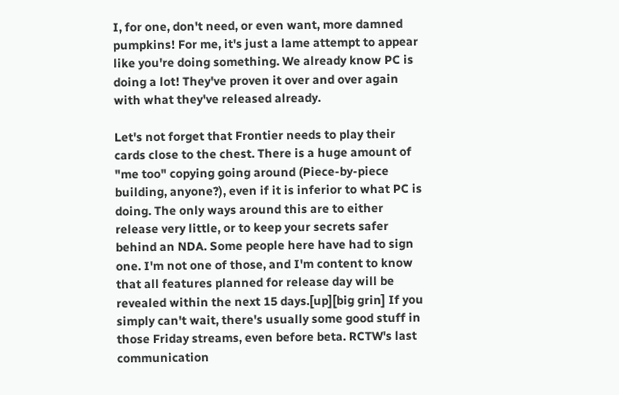I, for one, don't need, or even want, more damned pumpkins! For me, it's just a lame attempt to appear like you're doing something. We already know PC is doing a lot! They've proven it over and over again with what they've released already.

Let's not forget that Frontier needs to play their cards close to the chest. There is a huge amount of "me too" copying going around (Piece-by-piece building, anyone?), even if it is inferior to what PC is doing. The only ways around this are to either release very little, or to keep your secrets safer behind an NDA. Some people here have had to sign one. I'm not one of those, and I'm content to know that all features planned for release day will be revealed within the next 15 days.[up][big grin] If you simply can't wait, there's usually some good stuff in those Friday streams, even before beta. RCTW's last communication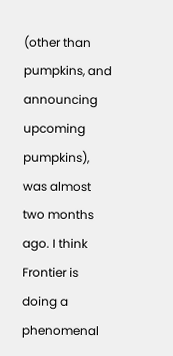(other than pumpkins, and announcing upcoming pumpkins), was almost two months ago. I think Frontier is doing a phenomenal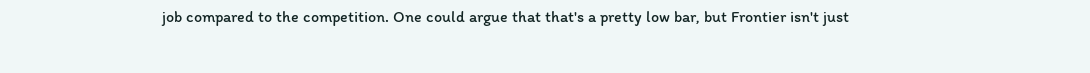job compared to the competition. One could argue that that's a pretty low bar, but Frontier isn't just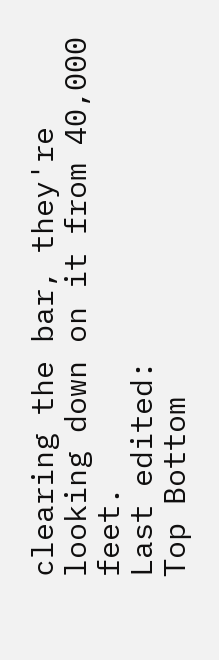clearing the bar, they're looking down on it from 40,000 feet.
Last edited:
Top Bottom